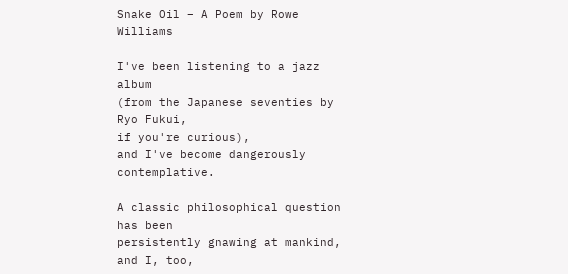Snake Oil – A Poem by Rowe Williams

I've been listening to a jazz album
(from the Japanese seventies by Ryo Fukui,
if you're curious),
and I've become dangerously contemplative.

A classic philosophical question has been
persistently gnawing at mankind, and I, too,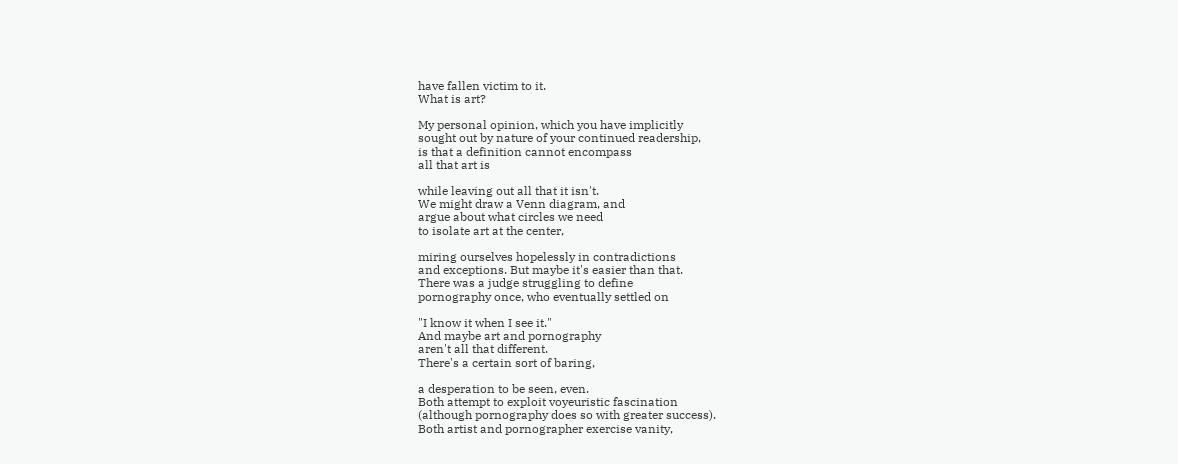have fallen victim to it.
What is art?

My personal opinion, which you have implicitly
sought out by nature of your continued readership,
is that a definition cannot encompass
all that art is

while leaving out all that it isn't.
We might draw a Venn diagram, and
argue about what circles we need
to isolate art at the center,

miring ourselves hopelessly in contradictions
and exceptions. But maybe it's easier than that.
There was a judge struggling to define
pornography once, who eventually settled on

"I know it when I see it."
And maybe art and pornography
aren't all that different.
There's a certain sort of baring,

a desperation to be seen, even.
Both attempt to exploit voyeuristic fascination
(although pornography does so with greater success).
Both artist and pornographer exercise vanity,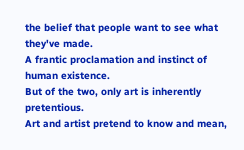the belief that people want to see what they've made.
A frantic proclamation and instinct of human existence.
But of the two, only art is inherently pretentious.
Art and artist pretend to know and mean,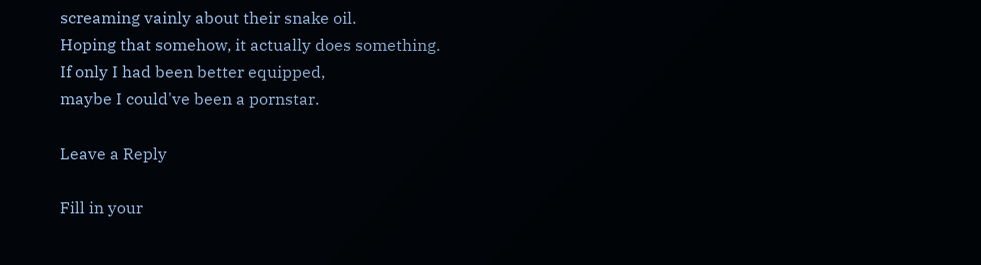screaming vainly about their snake oil.
Hoping that somehow, it actually does something.
If only I had been better equipped,
maybe I could've been a pornstar.

Leave a Reply

Fill in your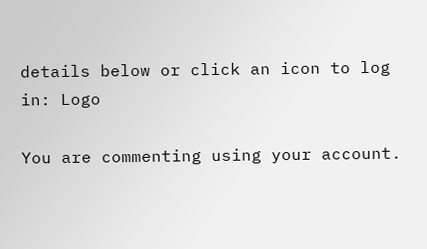details below or click an icon to log in: Logo

You are commenting using your account.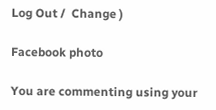Log Out /  Change )

Facebook photo

You are commenting using your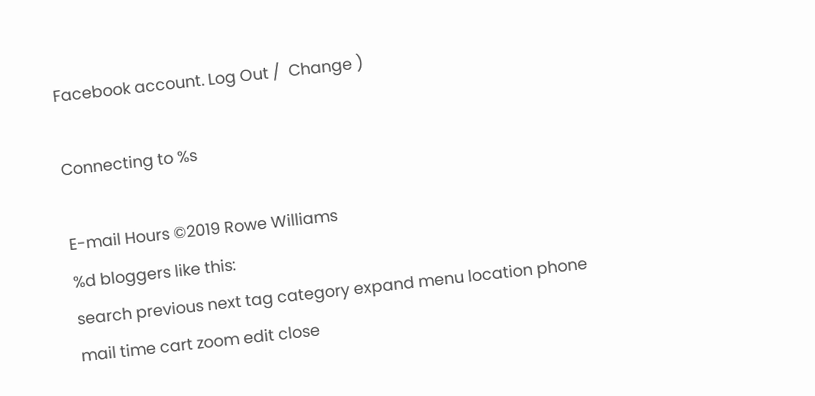Facebook account. Log Out /  Change )

Connecting to %s

E-mail Hours ©2019 Rowe Williams
%d bloggers like this:
search previous next tag category expand menu location phone mail time cart zoom edit close